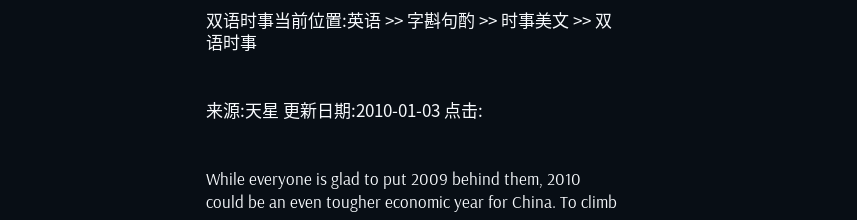双语时事当前位置:英语 >> 字斟句酌 >> 时事美文 >> 双语时事


来源:天星 更新日期:2010-01-03 点击:


While everyone is glad to put 2009 behind them, 2010 could be an even tougher economic year for China. To climb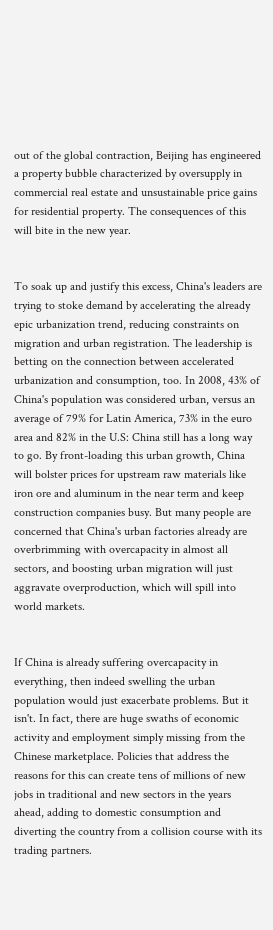out of the global contraction, Beijing has engineered a property bubble characterized by oversupply in commercial real estate and unsustainable price gains for residential property. The consequences of this will bite in the new year.


To soak up and justify this excess, China's leaders are trying to stoke demand by accelerating the already epic urbanization trend, reducing constraints on migration and urban registration. The leadership is betting on the connection between accelerated urbanization and consumption, too. In 2008, 43% of China's population was considered urban, versus an average of 79% for Latin America, 73% in the euro area and 82% in the U.S: China still has a long way to go. By front-loading this urban growth, China will bolster prices for upstream raw materials like iron ore and aluminum in the near term and keep construction companies busy. But many people are concerned that China's urban factories already are overbrimming with overcapacity in almost all sectors, and boosting urban migration will just aggravate overproduction, which will spill into world markets.


If China is already suffering overcapacity in everything, then indeed swelling the urban population would just exacerbate problems. But it isn't. In fact, there are huge swaths of economic activity and employment simply missing from the Chinese marketplace. Policies that address the reasons for this can create tens of millions of new jobs in traditional and new sectors in the years ahead, adding to domestic consumption and diverting the country from a collision course with its trading partners.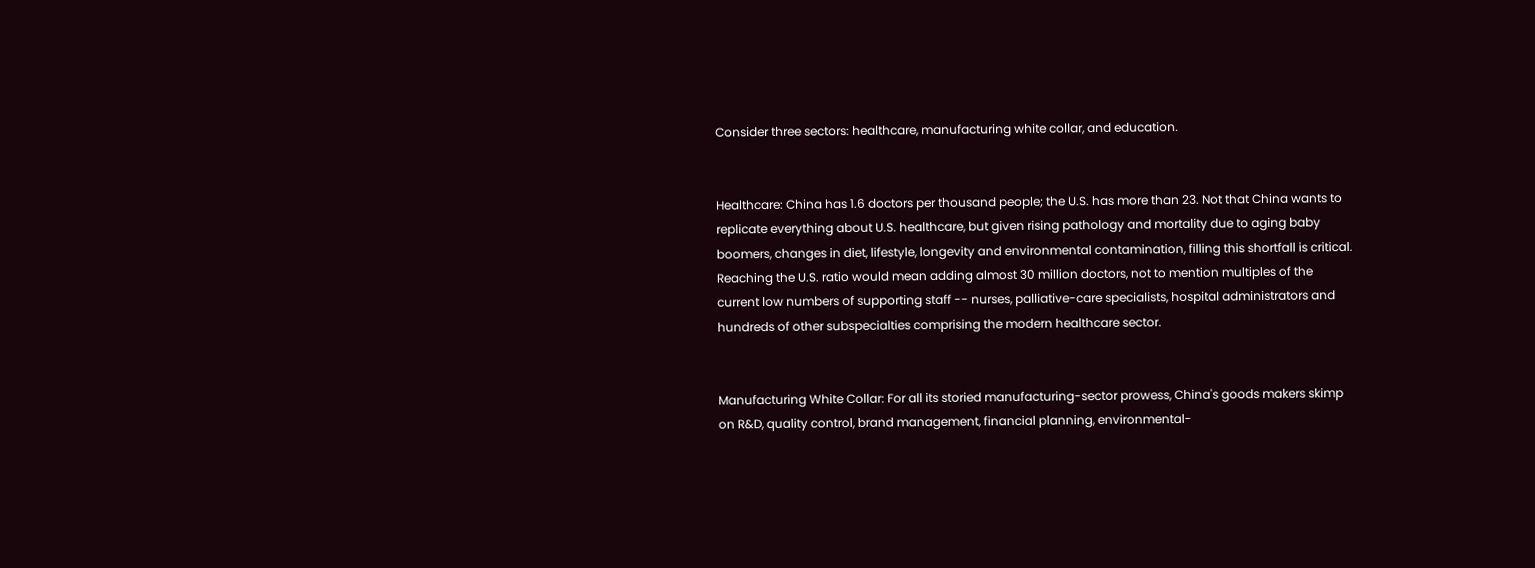Consider three sectors: healthcare, manufacturing white collar, and education.


Healthcare: China has 1.6 doctors per thousand people; the U.S. has more than 23. Not that China wants to replicate everything about U.S. healthcare, but given rising pathology and mortality due to aging baby boomers, changes in diet, lifestyle, longevity and environmental contamination, filling this shortfall is critical. Reaching the U.S. ratio would mean adding almost 30 million doctors, not to mention multiples of the current low numbers of supporting staff -- nurses, palliative-care specialists, hospital administrators and hundreds of other subspecialties comprising the modern healthcare sector.


Manufacturing White Collar: For all its storied manufacturing-sector prowess, China's goods makers skimp on R&D, quality control, brand management, financial planning, environmental-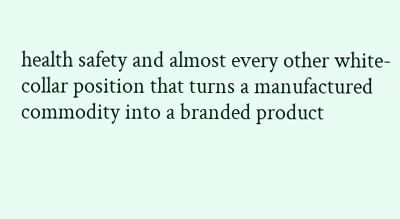health safety and almost every other white-collar position that turns a manufactured commodity into a branded product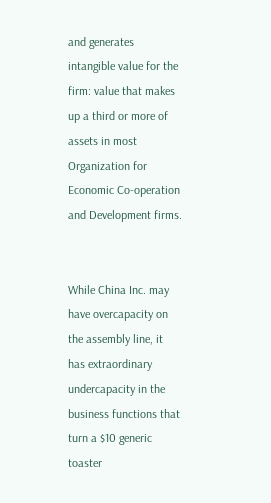and generates intangible value for the firm: value that makes up a third or more of assets in most Organization for Economic Co-operation and Development firms.


While China Inc. may have overcapacity on the assembly line, it has extraordinary undercapacity in the business functions that turn a $10 generic toaster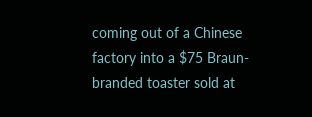coming out of a Chinese factory into a $75 Braun-branded toaster sold at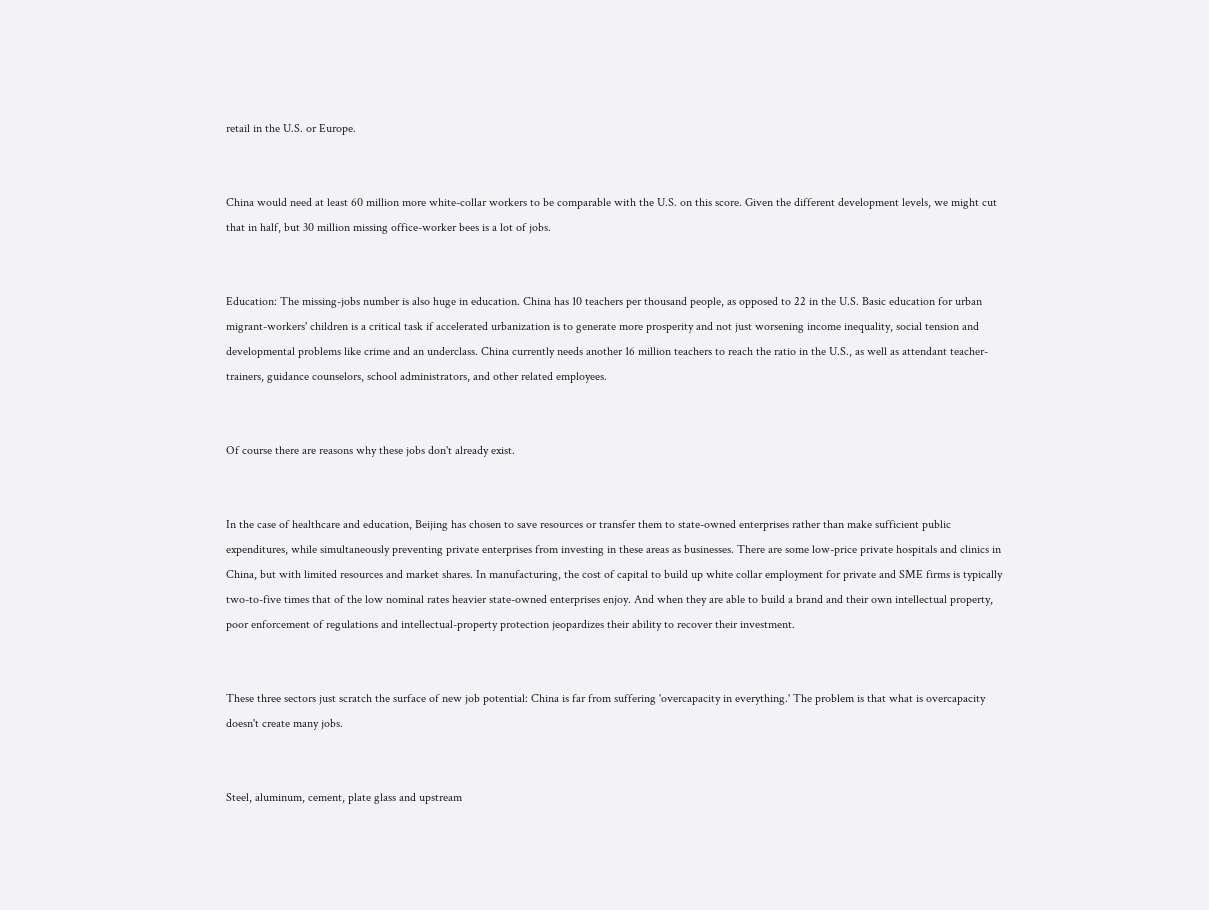retail in the U.S. or Europe.


China would need at least 60 million more white-collar workers to be comparable with the U.S. on this score. Given the different development levels, we might cut that in half, but 30 million missing office-worker bees is a lot of jobs.


Education: The missing-jobs number is also huge in education. China has 10 teachers per thousand people, as opposed to 22 in the U.S. Basic education for urban migrant-workers' children is a critical task if accelerated urbanization is to generate more prosperity and not just worsening income inequality, social tension and developmental problems like crime and an underclass. China currently needs another 16 million teachers to reach the ratio in the U.S., as well as attendant teacher-trainers, guidance counselors, school administrators, and other related employees.


Of course there are reasons why these jobs don't already exist.


In the case of healthcare and education, Beijing has chosen to save resources or transfer them to state-owned enterprises rather than make sufficient public expenditures, while simultaneously preventing private enterprises from investing in these areas as businesses. There are some low-price private hospitals and clinics in China, but with limited resources and market shares. In manufacturing, the cost of capital to build up white collar employment for private and SME firms is typically two-to-five times that of the low nominal rates heavier state-owned enterprises enjoy. And when they are able to build a brand and their own intellectual property, poor enforcement of regulations and intellectual-property protection jeopardizes their ability to recover their investment.


These three sectors just scratch the surface of new job potential: China is far from suffering 'overcapacity in everything.' The problem is that what is overcapacity doesn't create many jobs.


Steel, aluminum, cement, plate glass and upstream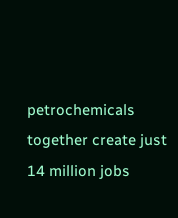petrochemicals together create just 14 million jobs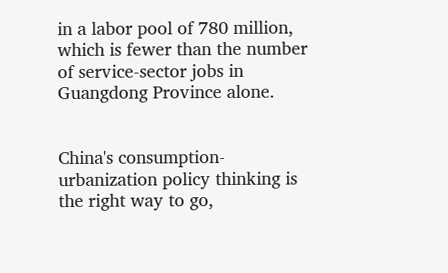in a labor pool of 780 million, which is fewer than the number of service-sector jobs in Guangdong Province alone.


China's consumption-urbanization policy thinking is the right way to go,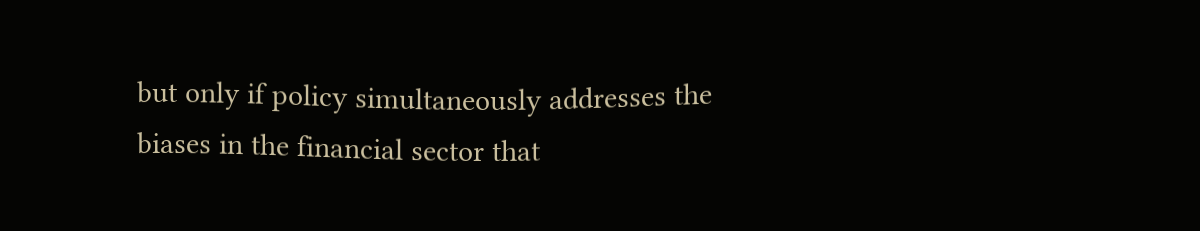but only if policy simultaneously addresses the biases in the financial sector that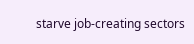starve job-creating sectors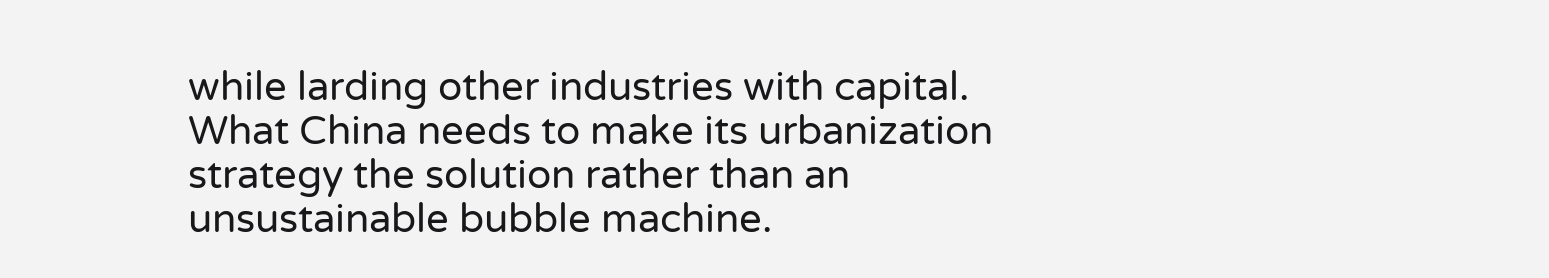while larding other industries with capital. What China needs to make its urbanization strategy the solution rather than an unsustainable bubble machine.